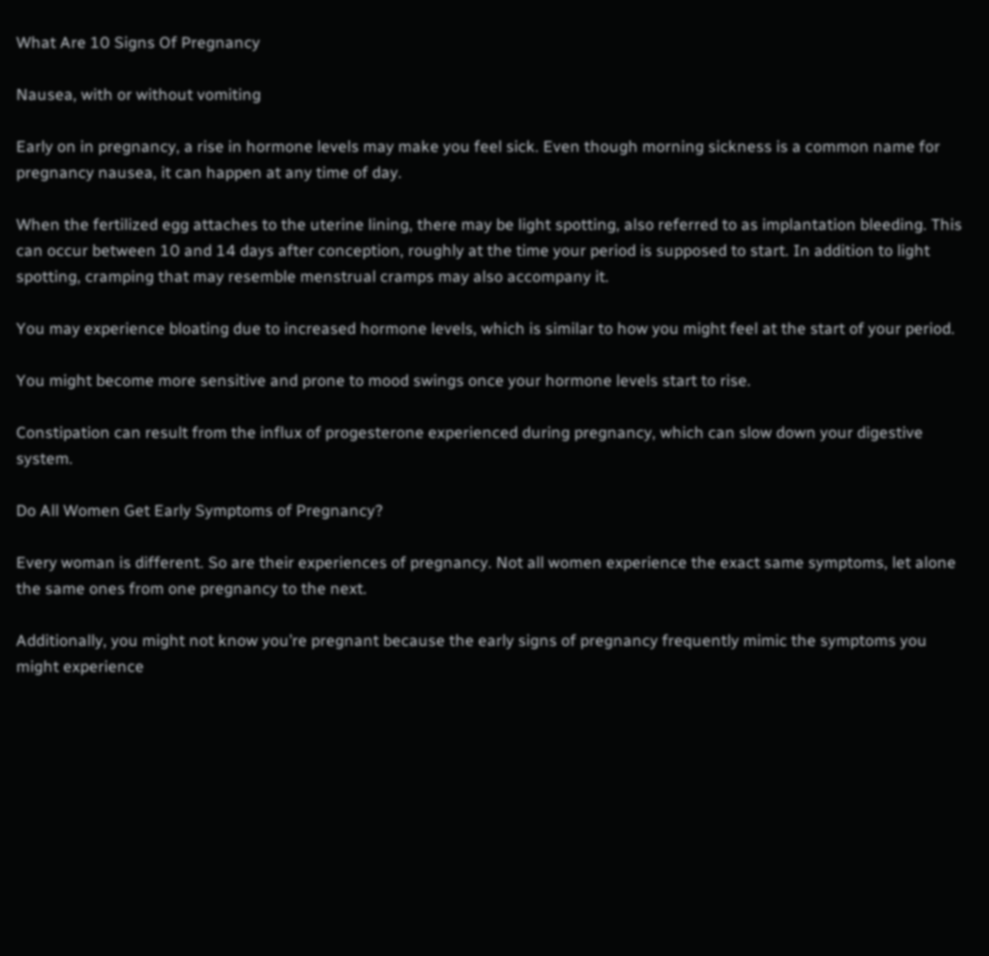What Are 10 Signs Of Pregnancy

Nausea, with or without vomiting

Early on in pregnancy, a rise in hormone levels may make you feel sick. Even though morning sickness is a common name for pregnancy nausea, it can happen at any time of day.

When the fertilized egg attaches to the uterine lining, there may be light spotting, also referred to as implantation bleeding. This can occur between 10 and 14 days after conception, roughly at the time your period is supposed to start. In addition to light spotting, cramping that may resemble menstrual cramps may also accompany it.

You may experience bloating due to increased hormone levels, which is similar to how you might feel at the start of your period.

You might become more sensitive and prone to mood swings once your hormone levels start to rise.

Constipation can result from the influx of progesterone experienced during pregnancy, which can slow down your digestive system.

Do All Women Get Early Symptoms of Pregnancy?

Every woman is different. So are their experiences of pregnancy. Not all women experience the exact same symptoms, let alone the same ones from one pregnancy to the next.

Additionally, you might not know you’re pregnant because the early signs of pregnancy frequently mimic the symptoms you might experience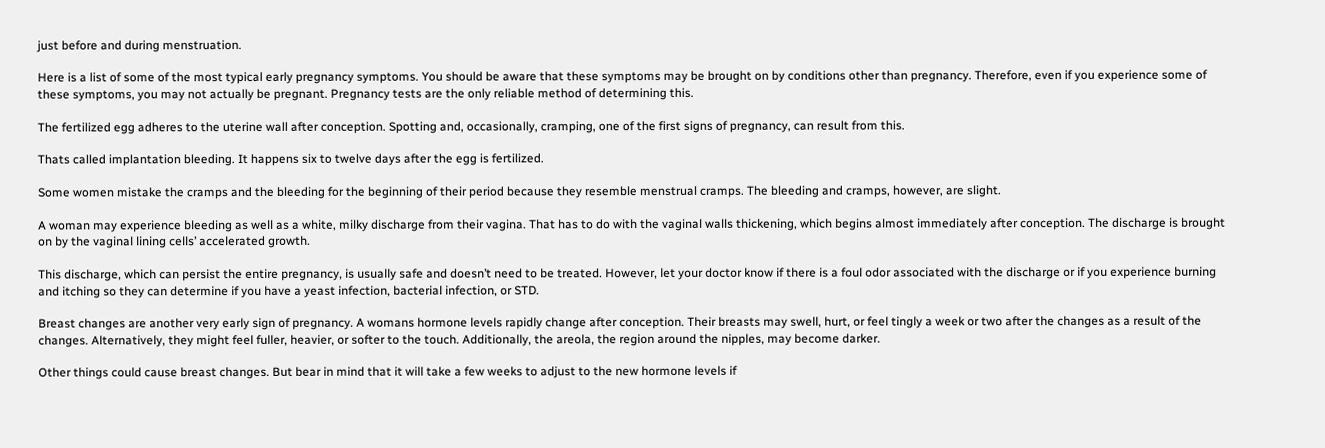just before and during menstruation.

Here is a list of some of the most typical early pregnancy symptoms. You should be aware that these symptoms may be brought on by conditions other than pregnancy. Therefore, even if you experience some of these symptoms, you may not actually be pregnant. Pregnancy tests are the only reliable method of determining this.

The fertilized egg adheres to the uterine wall after conception. Spotting and, occasionally, cramping, one of the first signs of pregnancy, can result from this.

Thats called implantation bleeding. It happens six to twelve days after the egg is fertilized.

Some women mistake the cramps and the bleeding for the beginning of their period because they resemble menstrual cramps. The bleeding and cramps, however, are slight.

A woman may experience bleeding as well as a white, milky discharge from their vagina. That has to do with the vaginal walls thickening, which begins almost immediately after conception. The discharge is brought on by the vaginal lining cells’ accelerated growth.

This discharge, which can persist the entire pregnancy, is usually safe and doesn’t need to be treated. However, let your doctor know if there is a foul odor associated with the discharge or if you experience burning and itching so they can determine if you have a yeast infection, bacterial infection, or STD.

Breast changes are another very early sign of pregnancy. A womans hormone levels rapidly change after conception. Their breasts may swell, hurt, or feel tingly a week or two after the changes as a result of the changes. Alternatively, they might feel fuller, heavier, or softer to the touch. Additionally, the areola, the region around the nipples, may become darker.

Other things could cause breast changes. But bear in mind that it will take a few weeks to adjust to the new hormone levels if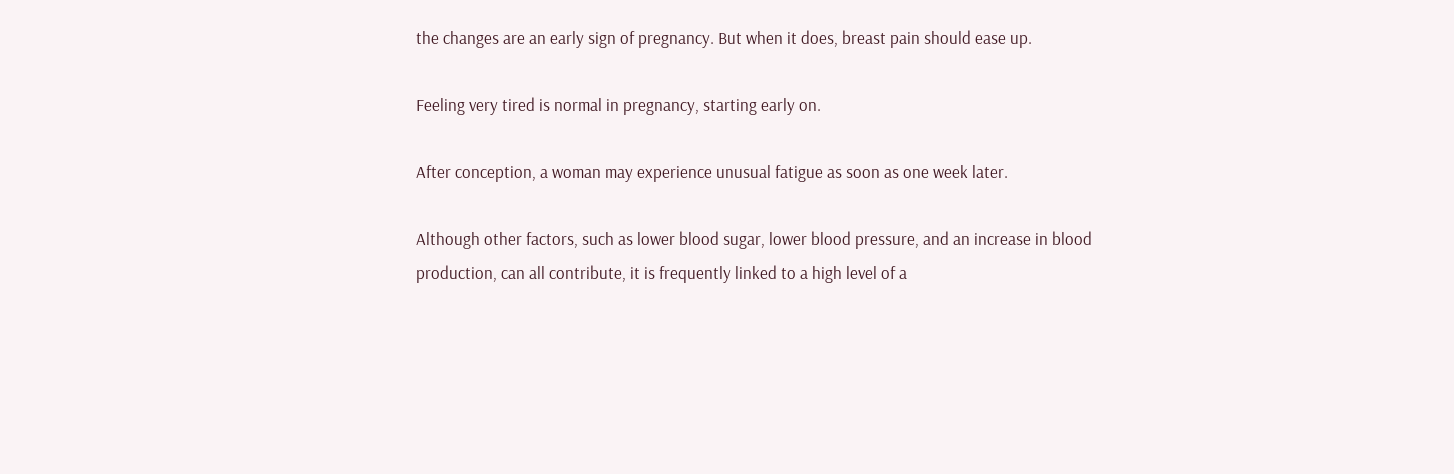the changes are an early sign of pregnancy. But when it does, breast pain should ease up.

Feeling very tired is normal in pregnancy, starting early on.

After conception, a woman may experience unusual fatigue as soon as one week later.

Although other factors, such as lower blood sugar, lower blood pressure, and an increase in blood production, can all contribute, it is frequently linked to a high level of a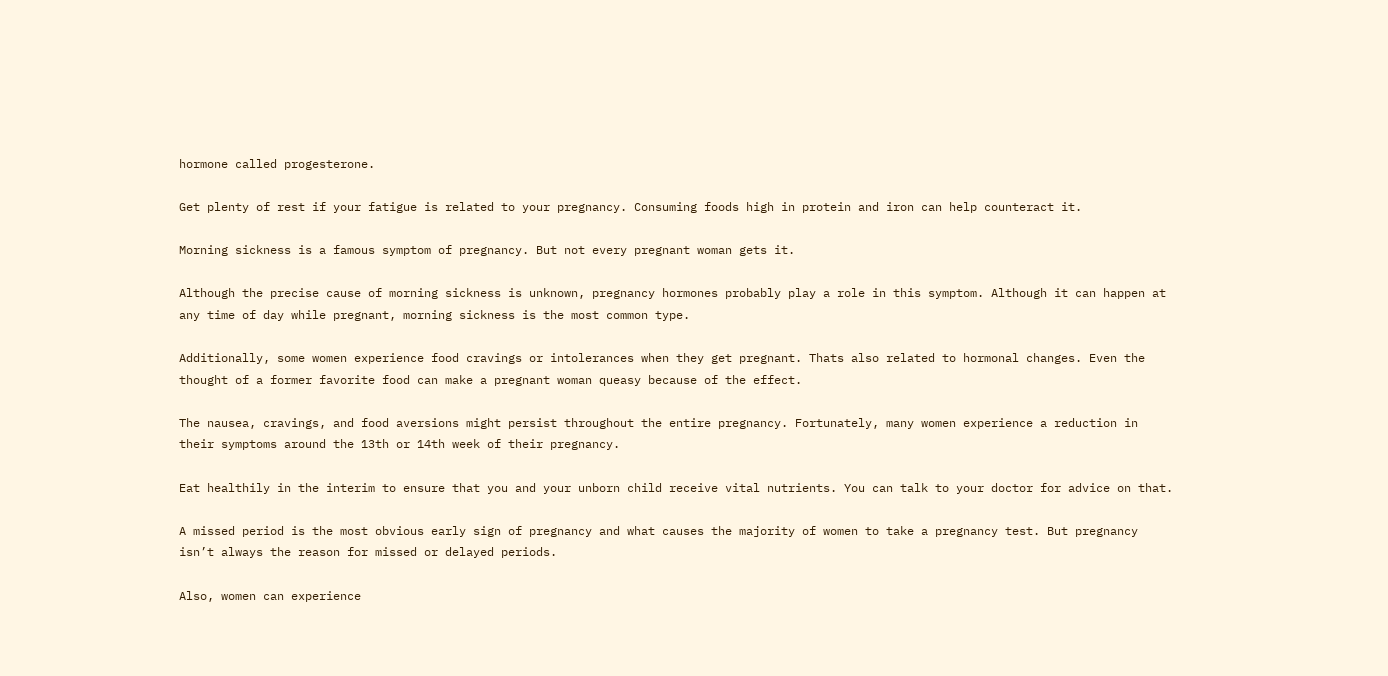hormone called progesterone.

Get plenty of rest if your fatigue is related to your pregnancy. Consuming foods high in protein and iron can help counteract it.

Morning sickness is a famous symptom of pregnancy. But not every pregnant woman gets it.

Although the precise cause of morning sickness is unknown, pregnancy hormones probably play a role in this symptom. Although it can happen at any time of day while pregnant, morning sickness is the most common type.

Additionally, some women experience food cravings or intolerances when they get pregnant. Thats also related to hormonal changes. Even the thought of a former favorite food can make a pregnant woman queasy because of the effect.

The nausea, cravings, and food aversions might persist throughout the entire pregnancy. Fortunately, many women experience a reduction in their symptoms around the 13th or 14th week of their pregnancy.

Eat healthily in the interim to ensure that you and your unborn child receive vital nutrients. You can talk to your doctor for advice on that.

A missed period is the most obvious early sign of pregnancy and what causes the majority of women to take a pregnancy test. But pregnancy isn’t always the reason for missed or delayed periods.

Also, women can experience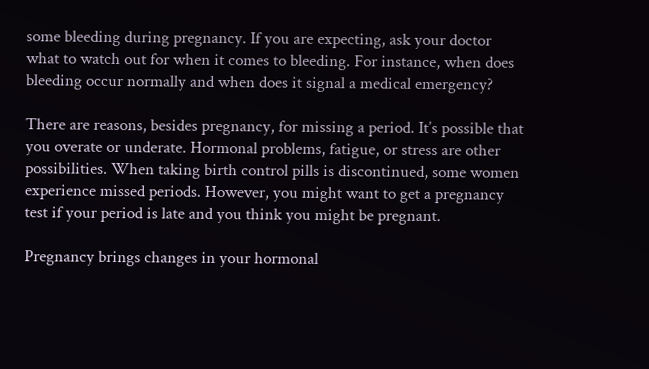some bleeding during pregnancy. If you are expecting, ask your doctor what to watch out for when it comes to bleeding. For instance, when does bleeding occur normally and when does it signal a medical emergency?

There are reasons, besides pregnancy, for missing a period. It’s possible that you overate or underate. Hormonal problems, fatigue, or stress are other possibilities. When taking birth control pills is discontinued, some women experience missed periods. However, you might want to get a pregnancy test if your period is late and you think you might be pregnant.

Pregnancy brings changes in your hormonal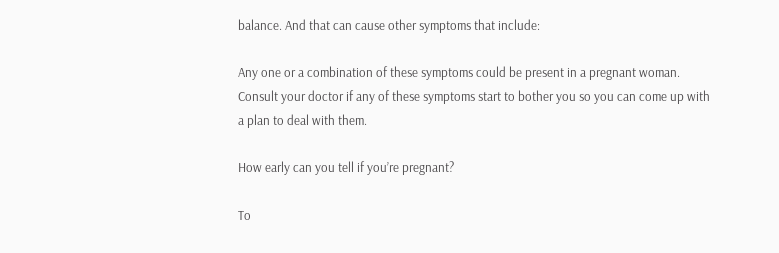balance. And that can cause other symptoms that include:

Any one or a combination of these symptoms could be present in a pregnant woman. Consult your doctor if any of these symptoms start to bother you so you can come up with a plan to deal with them.

How early can you tell if you’re pregnant?

To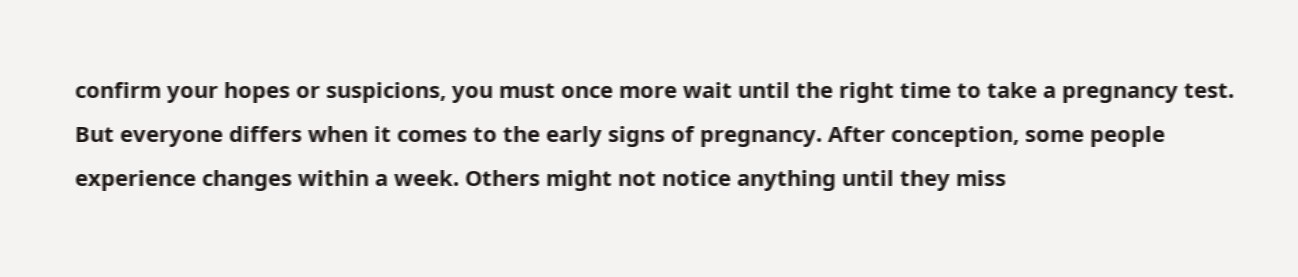confirm your hopes or suspicions, you must once more wait until the right time to take a pregnancy test. But everyone differs when it comes to the early signs of pregnancy. After conception, some people experience changes within a week. Others might not notice anything until they miss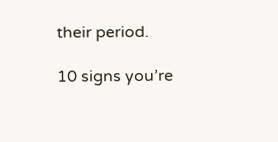their period.

10 signs you’re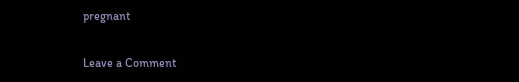pregnant

Leave a Comment